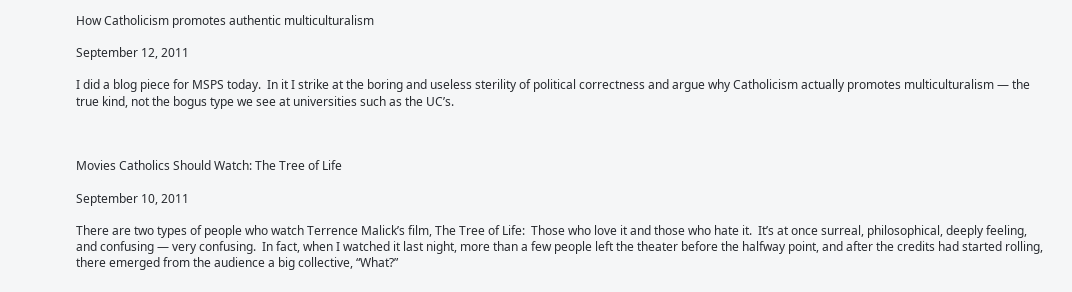How Catholicism promotes authentic multiculturalism

September 12, 2011

I did a blog piece for MSPS today.  In it I strike at the boring and useless sterility of political correctness and argue why Catholicism actually promotes multiculturalism — the true kind, not the bogus type we see at universities such as the UC’s.



Movies Catholics Should Watch: The Tree of Life

September 10, 2011

There are two types of people who watch Terrence Malick’s film, The Tree of Life:  Those who love it and those who hate it.  It’s at once surreal, philosophical, deeply feeling, and confusing — very confusing.  In fact, when I watched it last night, more than a few people left the theater before the halfway point, and after the credits had started rolling, there emerged from the audience a big collective, “What?”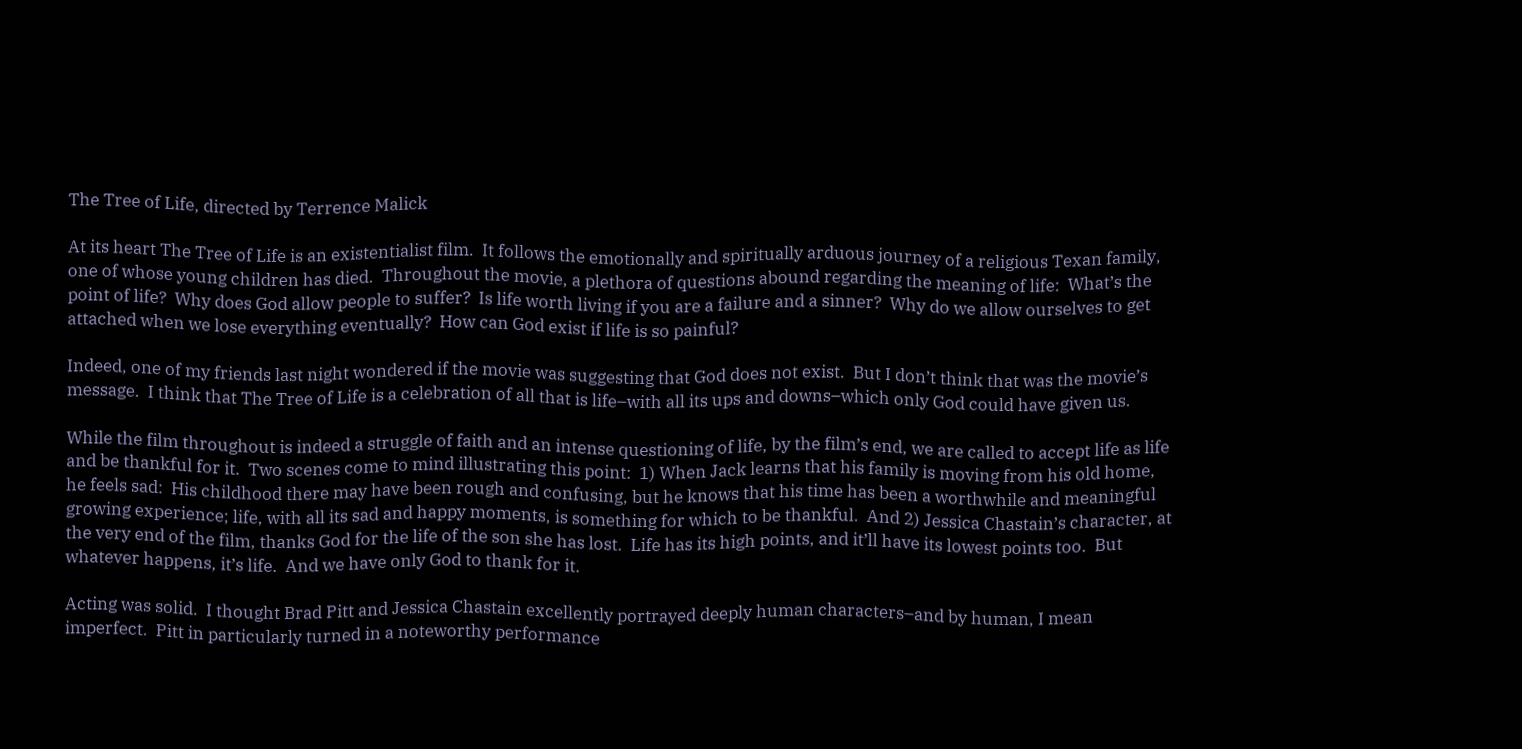The Tree of Life, directed by Terrence Malick

At its heart The Tree of Life is an existentialist film.  It follows the emotionally and spiritually arduous journey of a religious Texan family, one of whose young children has died.  Throughout the movie, a plethora of questions abound regarding the meaning of life:  What’s the point of life?  Why does God allow people to suffer?  Is life worth living if you are a failure and a sinner?  Why do we allow ourselves to get attached when we lose everything eventually?  How can God exist if life is so painful?

Indeed, one of my friends last night wondered if the movie was suggesting that God does not exist.  But I don’t think that was the movie’s message.  I think that The Tree of Life is a celebration of all that is life–with all its ups and downs–which only God could have given us.

While the film throughout is indeed a struggle of faith and an intense questioning of life, by the film’s end, we are called to accept life as life and be thankful for it.  Two scenes come to mind illustrating this point:  1) When Jack learns that his family is moving from his old home, he feels sad:  His childhood there may have been rough and confusing, but he knows that his time has been a worthwhile and meaningful growing experience; life, with all its sad and happy moments, is something for which to be thankful.  And 2) Jessica Chastain’s character, at the very end of the film, thanks God for the life of the son she has lost.  Life has its high points, and it’ll have its lowest points too.  But whatever happens, it’s life.  And we have only God to thank for it.

Acting was solid.  I thought Brad Pitt and Jessica Chastain excellently portrayed deeply human characters–and by human, I mean imperfect.  Pitt in particularly turned in a noteworthy performance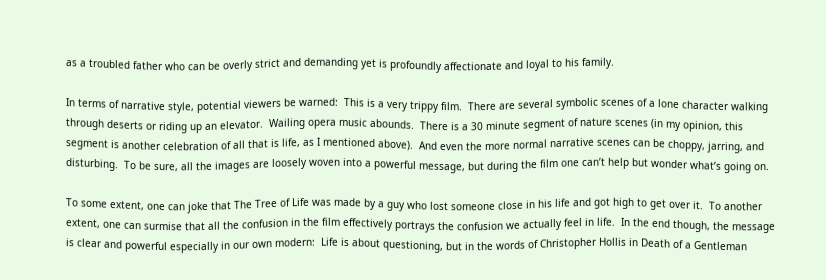as a troubled father who can be overly strict and demanding yet is profoundly affectionate and loyal to his family.

In terms of narrative style, potential viewers be warned:  This is a very trippy film.  There are several symbolic scenes of a lone character walking through deserts or riding up an elevator.  Wailing opera music abounds.  There is a 30 minute segment of nature scenes (in my opinion, this segment is another celebration of all that is life, as I mentioned above).  And even the more normal narrative scenes can be choppy, jarring, and disturbing.  To be sure, all the images are loosely woven into a powerful message, but during the film one can’t help but wonder what’s going on.

To some extent, one can joke that The Tree of Life was made by a guy who lost someone close in his life and got high to get over it.  To another extent, one can surmise that all the confusion in the film effectively portrays the confusion we actually feel in life.  In the end though, the message is clear and powerful especially in our own modern:  Life is about questioning, but in the words of Christopher Hollis in Death of a Gentleman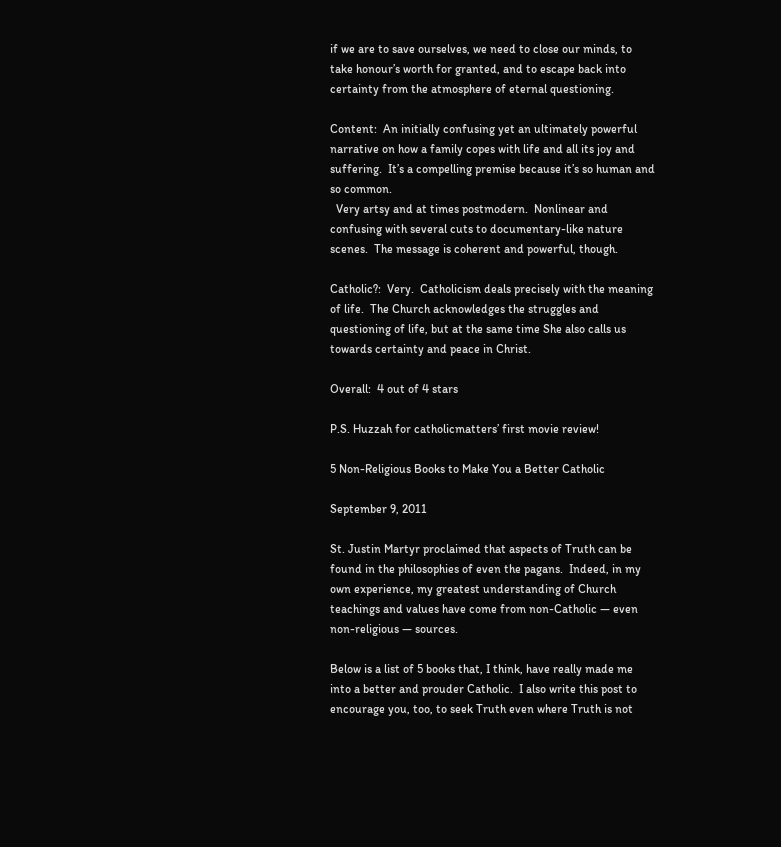if we are to save ourselves, we need to close our minds, to take honour’s worth for granted, and to escape back into certainty from the atmosphere of eternal questioning.

Content:  An initially confusing yet an ultimately powerful narrative on how a family copes with life and all its joy and suffering.  It’s a compelling premise because it’s so human and so common.
  Very artsy and at times postmodern.  Nonlinear and confusing with several cuts to documentary-like nature scenes.  The message is coherent and powerful, though.

Catholic?:  Very.  Catholicism deals precisely with the meaning of life.  The Church acknowledges the struggles and questioning of life, but at the same time She also calls us towards certainty and peace in Christ.

Overall:  4 out of 4 stars

P.S. Huzzah for catholicmatters’ first movie review!

5 Non-Religious Books to Make You a Better Catholic

September 9, 2011

St. Justin Martyr proclaimed that aspects of Truth can be found in the philosophies of even the pagans.  Indeed, in my own experience, my greatest understanding of Church teachings and values have come from non-Catholic — even non-religious — sources.

Below is a list of 5 books that, I think, have really made me into a better and prouder Catholic.  I also write this post to encourage you, too, to seek Truth even where Truth is not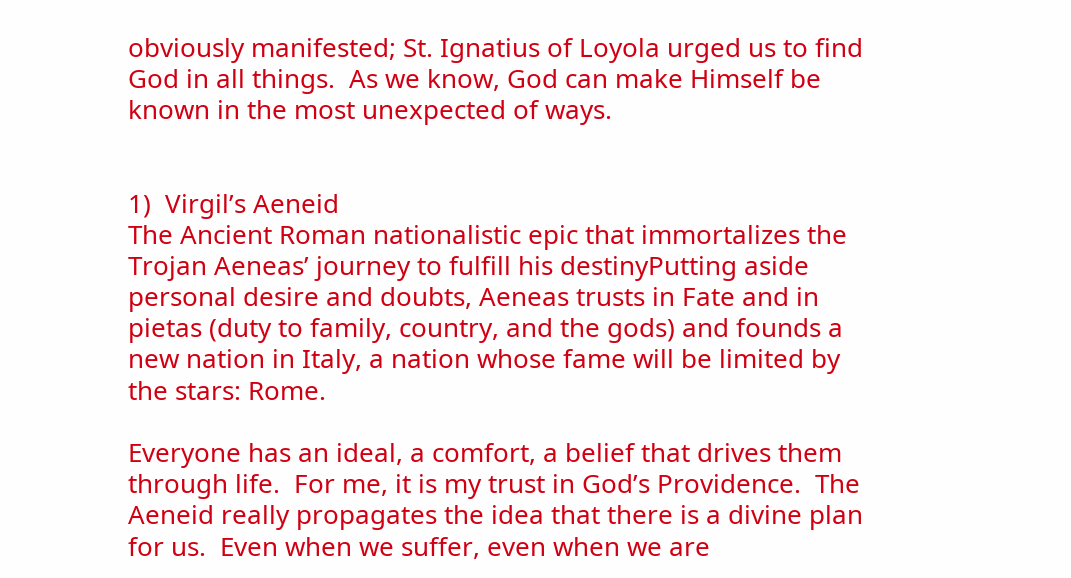obviously manifested; St. Ignatius of Loyola urged us to find God in all things.  As we know, God can make Himself be known in the most unexpected of ways.


1)  Virgil’s Aeneid
The Ancient Roman nationalistic epic that immortalizes the Trojan Aeneas’ journey to fulfill his destinyPutting aside personal desire and doubts, Aeneas trusts in Fate and in pietas (duty to family, country, and the gods) and founds a new nation in Italy, a nation whose fame will be limited by the stars: Rome.

Everyone has an ideal, a comfort, a belief that drives them through life.  For me, it is my trust in God’s Providence.  The Aeneid really propagates the idea that there is a divine plan for us.  Even when we suffer, even when we are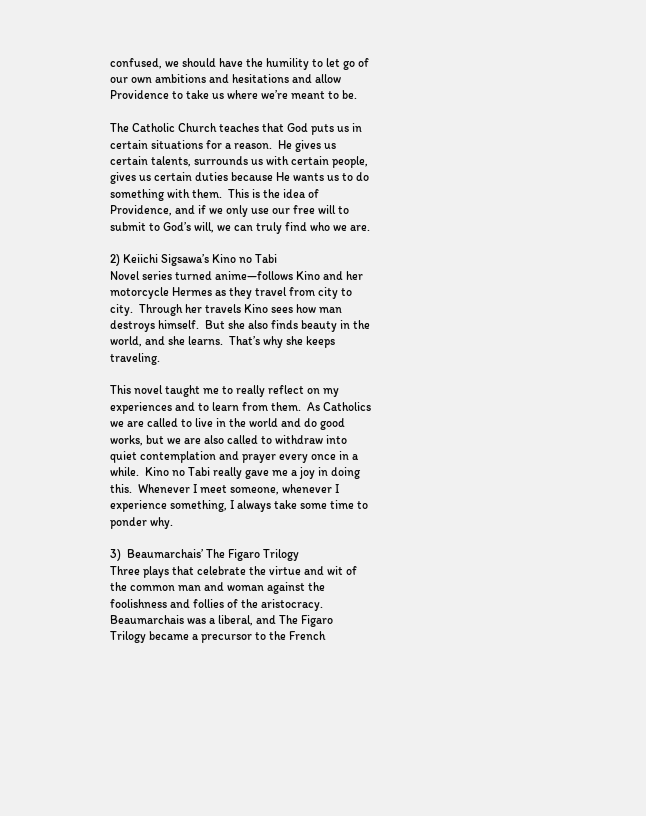confused, we should have the humility to let go of our own ambitions and hesitations and allow Providence to take us where we’re meant to be.

The Catholic Church teaches that God puts us in certain situations for a reason.  He gives us certain talents, surrounds us with certain people, gives us certain duties because He wants us to do something with them.  This is the idea of Providence, and if we only use our free will to submit to God’s will, we can truly find who we are.

2) Keiichi Sigsawa’s Kino no Tabi
Novel series turned anime—follows Kino and her motorcycle Hermes as they travel from city to city.  Through her travels Kino sees how man destroys himself.  But she also finds beauty in the world, and she learns.  That’s why she keeps traveling.

This novel taught me to really reflect on my experiences and to learn from them.  As Catholics we are called to live in the world and do good works, but we are also called to withdraw into quiet contemplation and prayer every once in a while.  Kino no Tabi really gave me a joy in doing this.  Whenever I meet someone, whenever I experience something, I always take some time to ponder why.

3)  Beaumarchais’ The Figaro Trilogy
Three plays that celebrate the virtue and wit of the common man and woman against the foolishness and follies of the aristocracy.  Beaumarchais was a liberal, and The Figaro Trilogy became a precursor to the French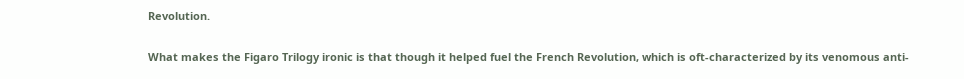Revolution.

What makes the Figaro Trilogy ironic is that though it helped fuel the French Revolution, which is oft-characterized by its venomous anti-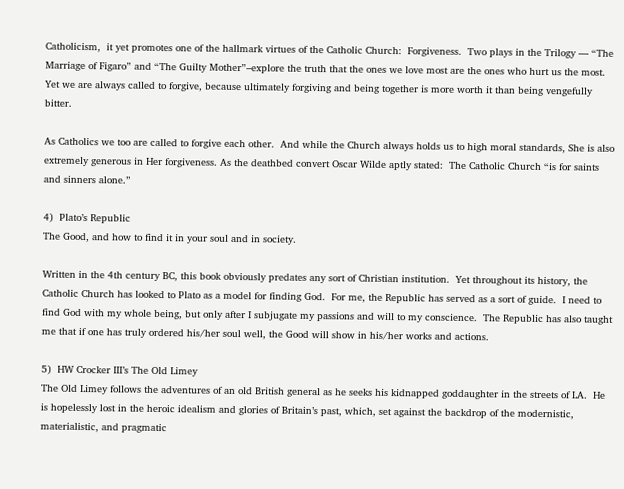Catholicism,  it yet promotes one of the hallmark virtues of the Catholic Church:  Forgiveness.  Two plays in the Trilogy — “The Marriage of Figaro” and “The Guilty Mother”–explore the truth that the ones we love most are the ones who hurt us the most.  Yet we are always called to forgive, because ultimately forgiving and being together is more worth it than being vengefully bitter.

As Catholics we too are called to forgive each other.  And while the Church always holds us to high moral standards, She is also extremely generous in Her forgiveness. As the deathbed convert Oscar Wilde aptly stated:  The Catholic Church “is for saints and sinners alone.”

4)  Plato’s Republic
The Good, and how to find it in your soul and in society.

Written in the 4th century BC, this book obviously predates any sort of Christian institution.  Yet throughout its history, the Catholic Church has looked to Plato as a model for finding God.  For me, the Republic has served as a sort of guide.  I need to find God with my whole being, but only after I subjugate my passions and will to my conscience.  The Republic has also taught me that if one has truly ordered his/her soul well, the Good will show in his/her works and actions.

5)  HW Crocker III’s The Old Limey
The Old Limey follows the adventures of an old British general as he seeks his kidnapped goddaughter in the streets of LA.  He is hopelessly lost in the heroic idealism and glories of Britain’s past, which, set against the backdrop of the modernistic, materialistic, and pragmatic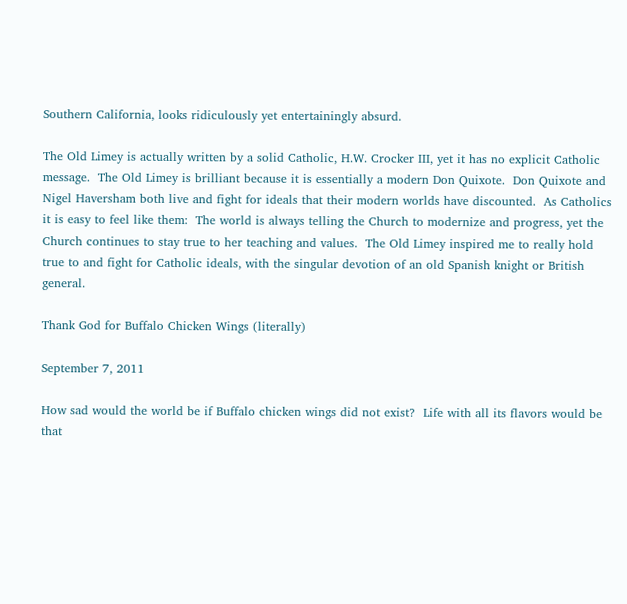Southern California, looks ridiculously yet entertainingly absurd.

The Old Limey is actually written by a solid Catholic, H.W. Crocker III, yet it has no explicit Catholic message.  The Old Limey is brilliant because it is essentially a modern Don Quixote.  Don Quixote and Nigel Haversham both live and fight for ideals that their modern worlds have discounted.  As Catholics it is easy to feel like them:  The world is always telling the Church to modernize and progress, yet the Church continues to stay true to her teaching and values.  The Old Limey inspired me to really hold true to and fight for Catholic ideals, with the singular devotion of an old Spanish knight or British general.

Thank God for Buffalo Chicken Wings (literally)

September 7, 2011

How sad would the world be if Buffalo chicken wings did not exist?  Life with all its flavors would be that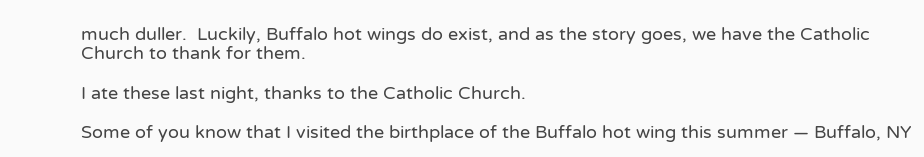much duller.  Luckily, Buffalo hot wings do exist, and as the story goes, we have the Catholic Church to thank for them.

I ate these last night, thanks to the Catholic Church.

Some of you know that I visited the birthplace of the Buffalo hot wing this summer — Buffalo, NY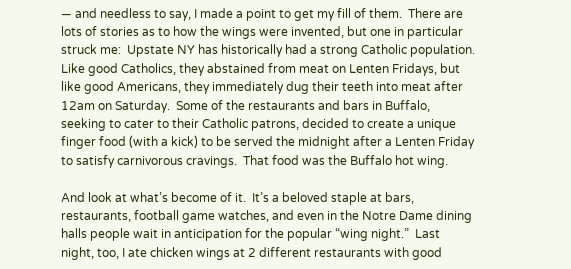— and needless to say, I made a point to get my fill of them.  There are lots of stories as to how the wings were invented, but one in particular struck me:  Upstate NY has historically had a strong Catholic population.  Like good Catholics, they abstained from meat on Lenten Fridays, but like good Americans, they immediately dug their teeth into meat after 12am on Saturday.  Some of the restaurants and bars in Buffalo, seeking to cater to their Catholic patrons, decided to create a unique finger food (with a kick) to be served the midnight after a Lenten Friday to satisfy carnivorous cravings.  That food was the Buffalo hot wing.

And look at what’s become of it.  It’s a beloved staple at bars, restaurants, football game watches, and even in the Notre Dame dining halls people wait in anticipation for the popular “wing night.”  Last night, too, I ate chicken wings at 2 different restaurants with good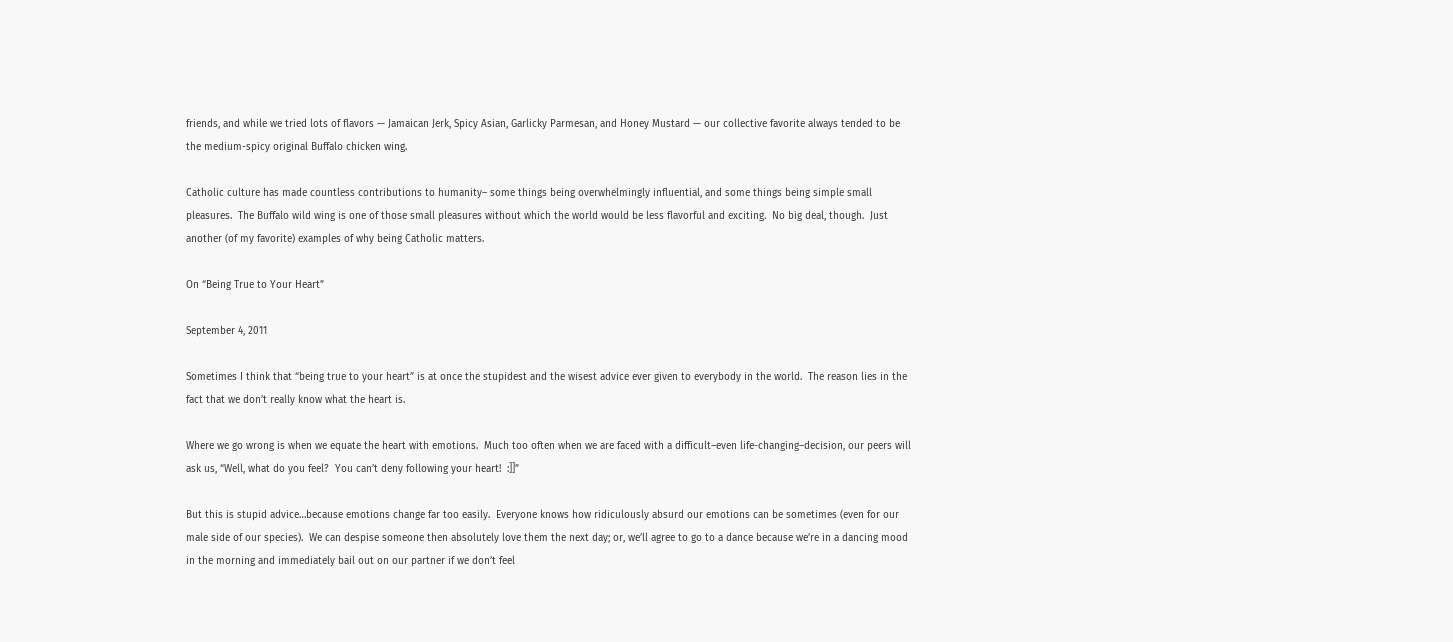friends, and while we tried lots of flavors — Jamaican Jerk, Spicy Asian, Garlicky Parmesan, and Honey Mustard — our collective favorite always tended to be the medium-spicy original Buffalo chicken wing.

Catholic culture has made countless contributions to humanity– some things being overwhelmingly influential, and some things being simple small pleasures.  The Buffalo wild wing is one of those small pleasures without which the world would be less flavorful and exciting.  No big deal, though.  Just another (of my favorite) examples of why being Catholic matters.

On “Being True to Your Heart”

September 4, 2011

Sometimes I think that “being true to your heart” is at once the stupidest and the wisest advice ever given to everybody in the world.  The reason lies in the fact that we don’t really know what the heart is.

Where we go wrong is when we equate the heart with emotions.  Much too often when we are faced with a difficult–even life-changing–decision, our peers will ask us, “Well, what do you feel?  You can’t deny following your heart!  :]]”

But this is stupid advice…because emotions change far too easily.  Everyone knows how ridiculously absurd our emotions can be sometimes (even for our male side of our species).  We can despise someone then absolutely love them the next day; or, we’ll agree to go to a dance because we’re in a dancing mood in the morning and immediately bail out on our partner if we don’t feel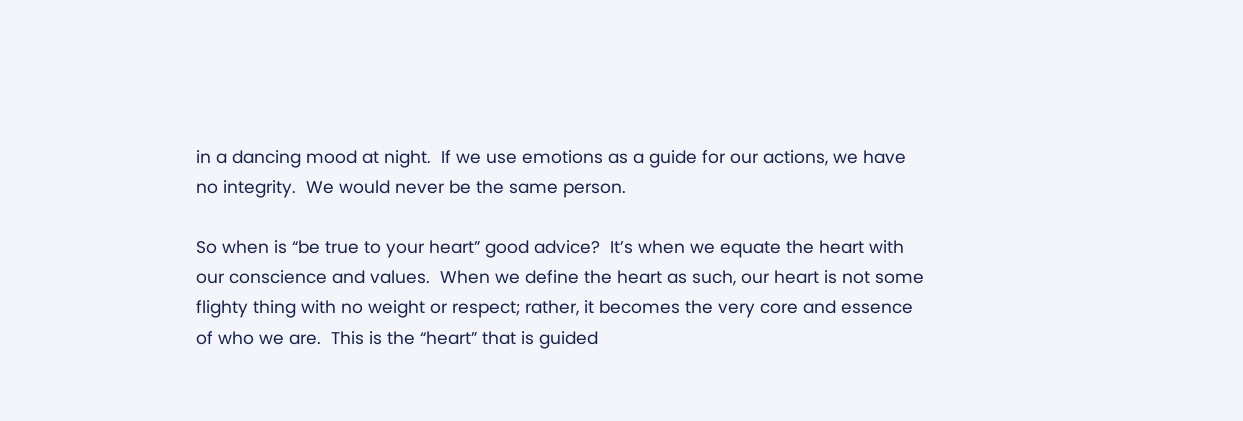in a dancing mood at night.  If we use emotions as a guide for our actions, we have no integrity.  We would never be the same person.

So when is “be true to your heart” good advice?  It’s when we equate the heart with our conscience and values.  When we define the heart as such, our heart is not some flighty thing with no weight or respect; rather, it becomes the very core and essence of who we are.  This is the “heart” that is guided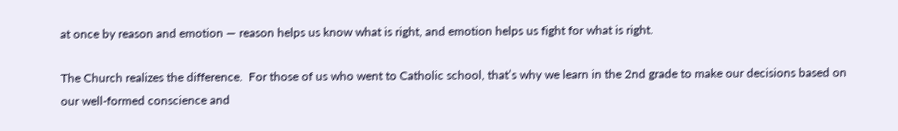at once by reason and emotion — reason helps us know what is right, and emotion helps us fight for what is right.

The Church realizes the difference.  For those of us who went to Catholic school, that’s why we learn in the 2nd grade to make our decisions based on our well-formed conscience and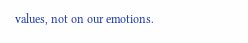values, not on our emotions.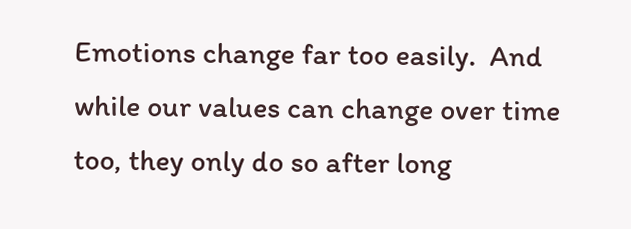Emotions change far too easily.  And while our values can change over time too, they only do so after long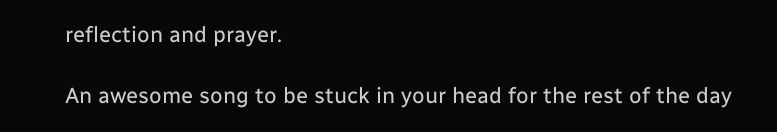reflection and prayer.

An awesome song to be stuck in your head for the rest of the day